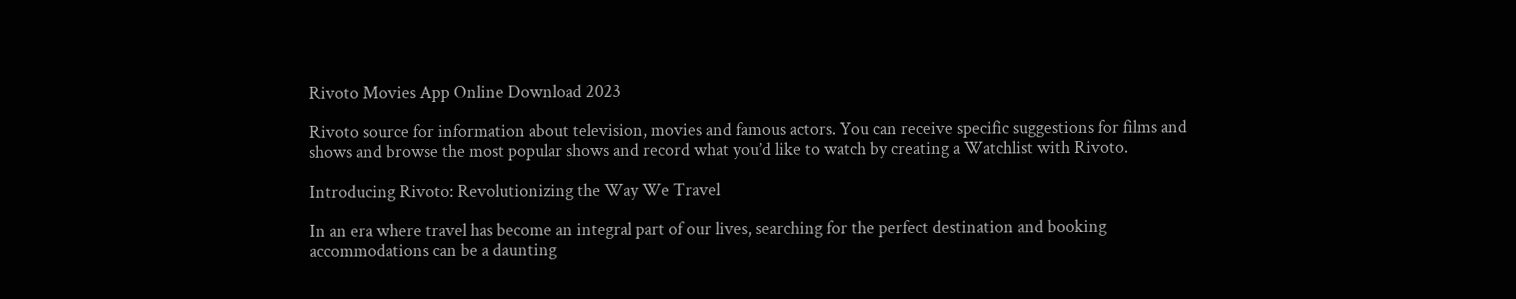Rivoto Movies App Online Download 2023

Rivoto source for information about television, movies and famous actors. You can receive specific suggestions for films and shows and browse the most popular shows and record what you’d like to watch by creating a Watchlist with Rivoto.

Introducing Rivoto: Revolutionizing the Way We Travel

In an era where travel has become an integral part of our lives, searching for the perfect destination and booking accommodations can be a daunting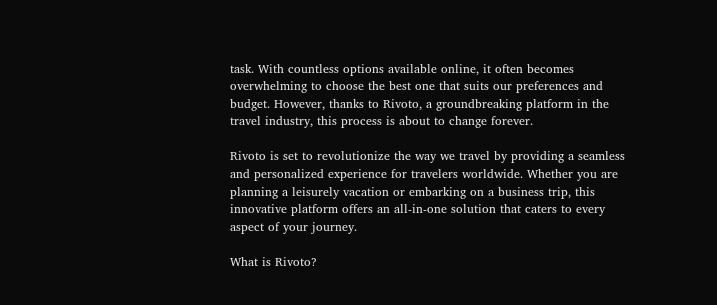task. With countless options available online, it often becomes overwhelming to choose the best one that suits our preferences and budget. However, thanks to Rivoto, a groundbreaking platform in the travel industry, this process is about to change forever.

Rivoto is set to revolutionize the way we travel by providing a seamless and personalized experience for travelers worldwide. Whether you are planning a leisurely vacation or embarking on a business trip, this innovative platform offers an all-in-one solution that caters to every aspect of your journey.

What is Rivoto?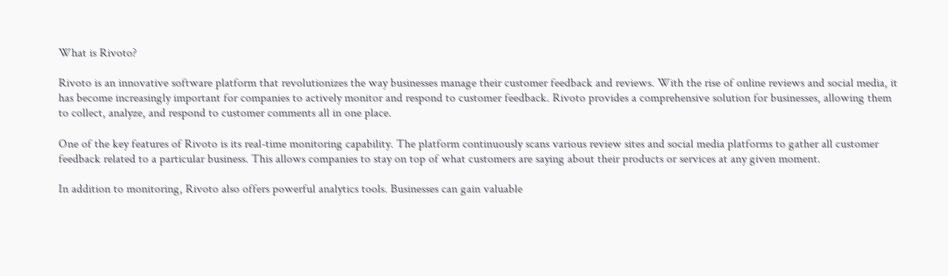What is Rivoto?

Rivoto is an innovative software platform that revolutionizes the way businesses manage their customer feedback and reviews. With the rise of online reviews and social media, it has become increasingly important for companies to actively monitor and respond to customer feedback. Rivoto provides a comprehensive solution for businesses, allowing them to collect, analyze, and respond to customer comments all in one place.

One of the key features of Rivoto is its real-time monitoring capability. The platform continuously scans various review sites and social media platforms to gather all customer feedback related to a particular business. This allows companies to stay on top of what customers are saying about their products or services at any given moment.

In addition to monitoring, Rivoto also offers powerful analytics tools. Businesses can gain valuable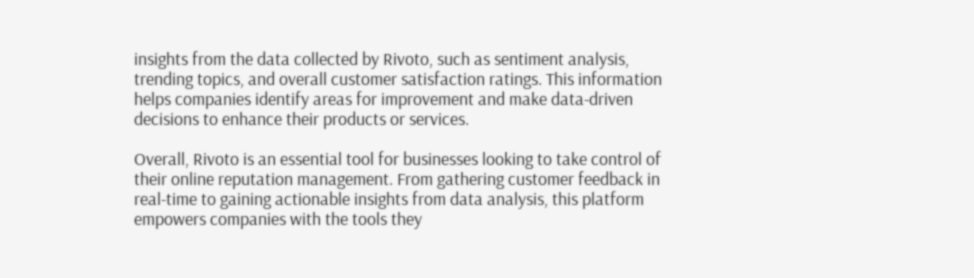insights from the data collected by Rivoto, such as sentiment analysis, trending topics, and overall customer satisfaction ratings. This information helps companies identify areas for improvement and make data-driven decisions to enhance their products or services.

Overall, Rivoto is an essential tool for businesses looking to take control of their online reputation management. From gathering customer feedback in real-time to gaining actionable insights from data analysis, this platform empowers companies with the tools they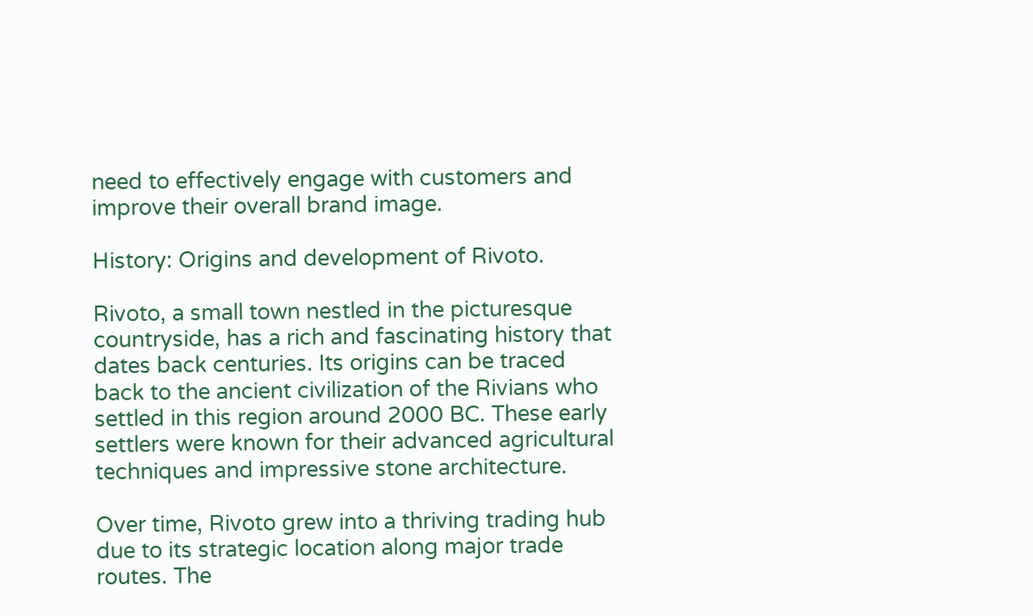need to effectively engage with customers and improve their overall brand image.

History: Origins and development of Rivoto.

Rivoto, a small town nestled in the picturesque countryside, has a rich and fascinating history that dates back centuries. Its origins can be traced back to the ancient civilization of the Rivians who settled in this region around 2000 BC. These early settlers were known for their advanced agricultural techniques and impressive stone architecture.

Over time, Rivoto grew into a thriving trading hub due to its strategic location along major trade routes. The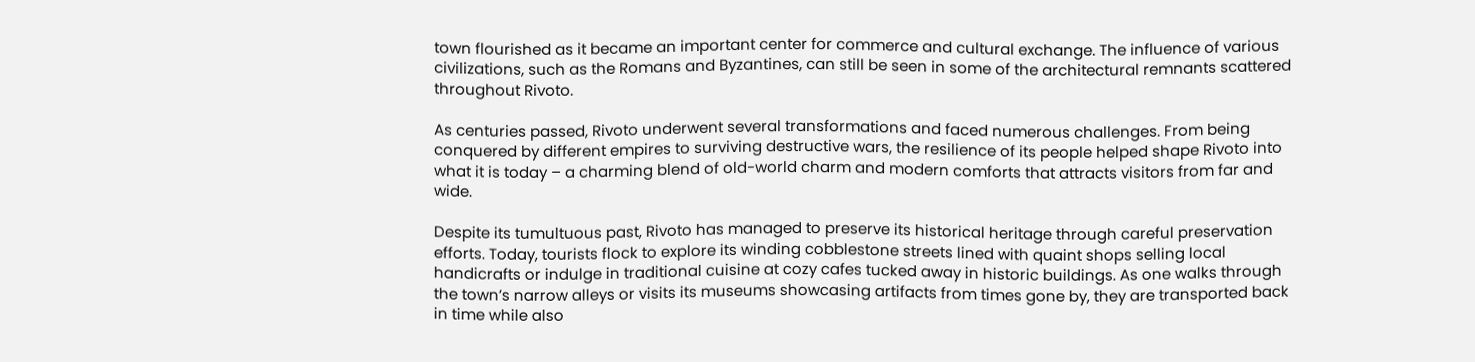town flourished as it became an important center for commerce and cultural exchange. The influence of various civilizations, such as the Romans and Byzantines, can still be seen in some of the architectural remnants scattered throughout Rivoto.

As centuries passed, Rivoto underwent several transformations and faced numerous challenges. From being conquered by different empires to surviving destructive wars, the resilience of its people helped shape Rivoto into what it is today – a charming blend of old-world charm and modern comforts that attracts visitors from far and wide.

Despite its tumultuous past, Rivoto has managed to preserve its historical heritage through careful preservation efforts. Today, tourists flock to explore its winding cobblestone streets lined with quaint shops selling local handicrafts or indulge in traditional cuisine at cozy cafes tucked away in historic buildings. As one walks through the town’s narrow alleys or visits its museums showcasing artifacts from times gone by, they are transported back in time while also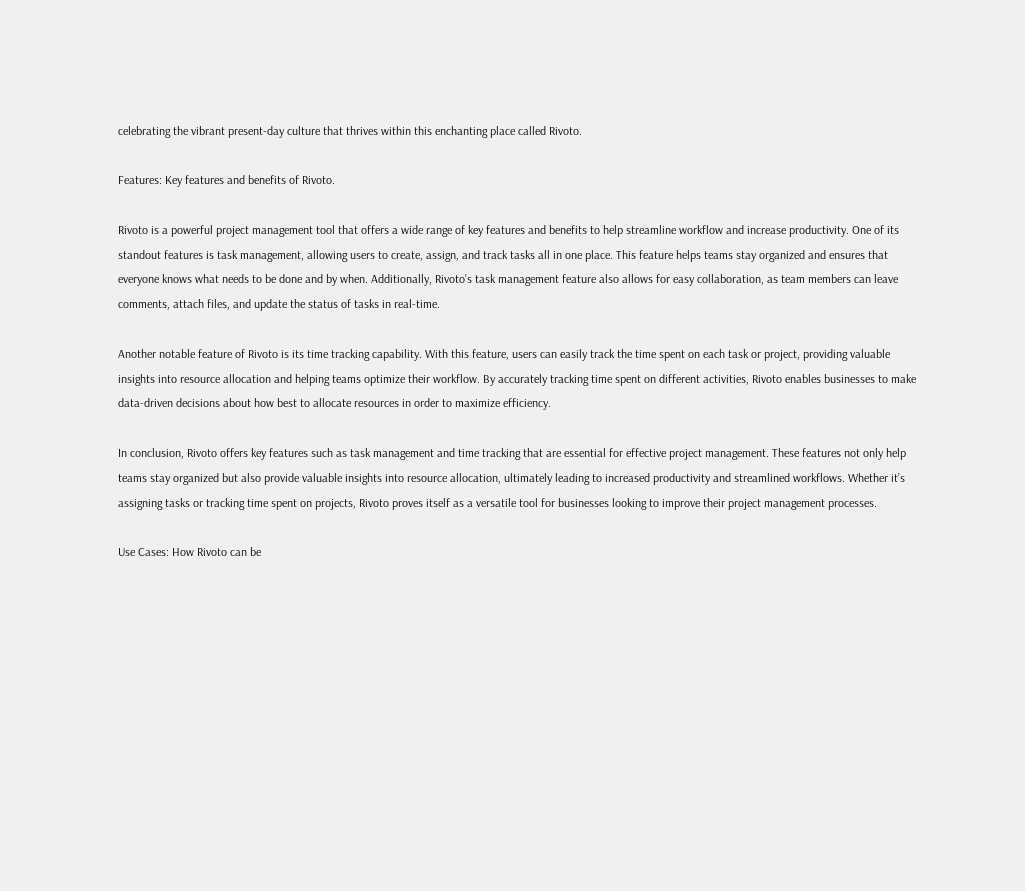celebrating the vibrant present-day culture that thrives within this enchanting place called Rivoto.

Features: Key features and benefits of Rivoto.

Rivoto is a powerful project management tool that offers a wide range of key features and benefits to help streamline workflow and increase productivity. One of its standout features is task management, allowing users to create, assign, and track tasks all in one place. This feature helps teams stay organized and ensures that everyone knows what needs to be done and by when. Additionally, Rivoto’s task management feature also allows for easy collaboration, as team members can leave comments, attach files, and update the status of tasks in real-time.

Another notable feature of Rivoto is its time tracking capability. With this feature, users can easily track the time spent on each task or project, providing valuable insights into resource allocation and helping teams optimize their workflow. By accurately tracking time spent on different activities, Rivoto enables businesses to make data-driven decisions about how best to allocate resources in order to maximize efficiency.

In conclusion, Rivoto offers key features such as task management and time tracking that are essential for effective project management. These features not only help teams stay organized but also provide valuable insights into resource allocation, ultimately leading to increased productivity and streamlined workflows. Whether it’s assigning tasks or tracking time spent on projects, Rivoto proves itself as a versatile tool for businesses looking to improve their project management processes.

Use Cases: How Rivoto can be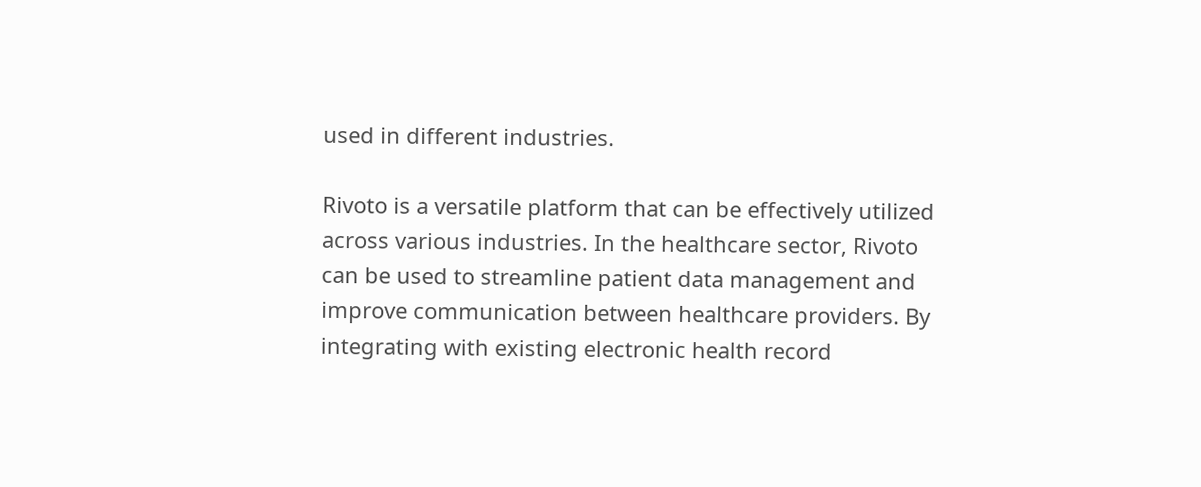used in different industries.

Rivoto is a versatile platform that can be effectively utilized across various industries. In the healthcare sector, Rivoto can be used to streamline patient data management and improve communication between healthcare providers. By integrating with existing electronic health record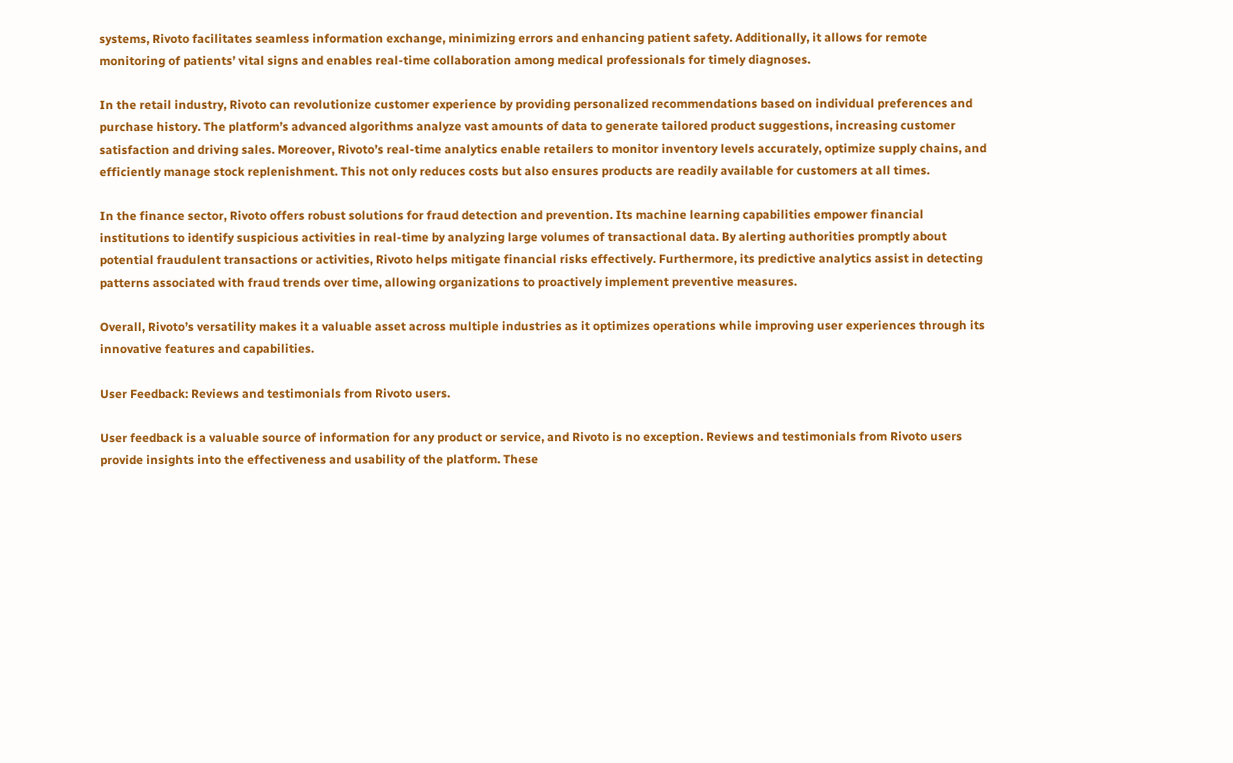systems, Rivoto facilitates seamless information exchange, minimizing errors and enhancing patient safety. Additionally, it allows for remote monitoring of patients’ vital signs and enables real-time collaboration among medical professionals for timely diagnoses.

In the retail industry, Rivoto can revolutionize customer experience by providing personalized recommendations based on individual preferences and purchase history. The platform’s advanced algorithms analyze vast amounts of data to generate tailored product suggestions, increasing customer satisfaction and driving sales. Moreover, Rivoto’s real-time analytics enable retailers to monitor inventory levels accurately, optimize supply chains, and efficiently manage stock replenishment. This not only reduces costs but also ensures products are readily available for customers at all times.

In the finance sector, Rivoto offers robust solutions for fraud detection and prevention. Its machine learning capabilities empower financial institutions to identify suspicious activities in real-time by analyzing large volumes of transactional data. By alerting authorities promptly about potential fraudulent transactions or activities, Rivoto helps mitigate financial risks effectively. Furthermore, its predictive analytics assist in detecting patterns associated with fraud trends over time, allowing organizations to proactively implement preventive measures.

Overall, Rivoto’s versatility makes it a valuable asset across multiple industries as it optimizes operations while improving user experiences through its innovative features and capabilities.

User Feedback: Reviews and testimonials from Rivoto users.

User feedback is a valuable source of information for any product or service, and Rivoto is no exception. Reviews and testimonials from Rivoto users provide insights into the effectiveness and usability of the platform. These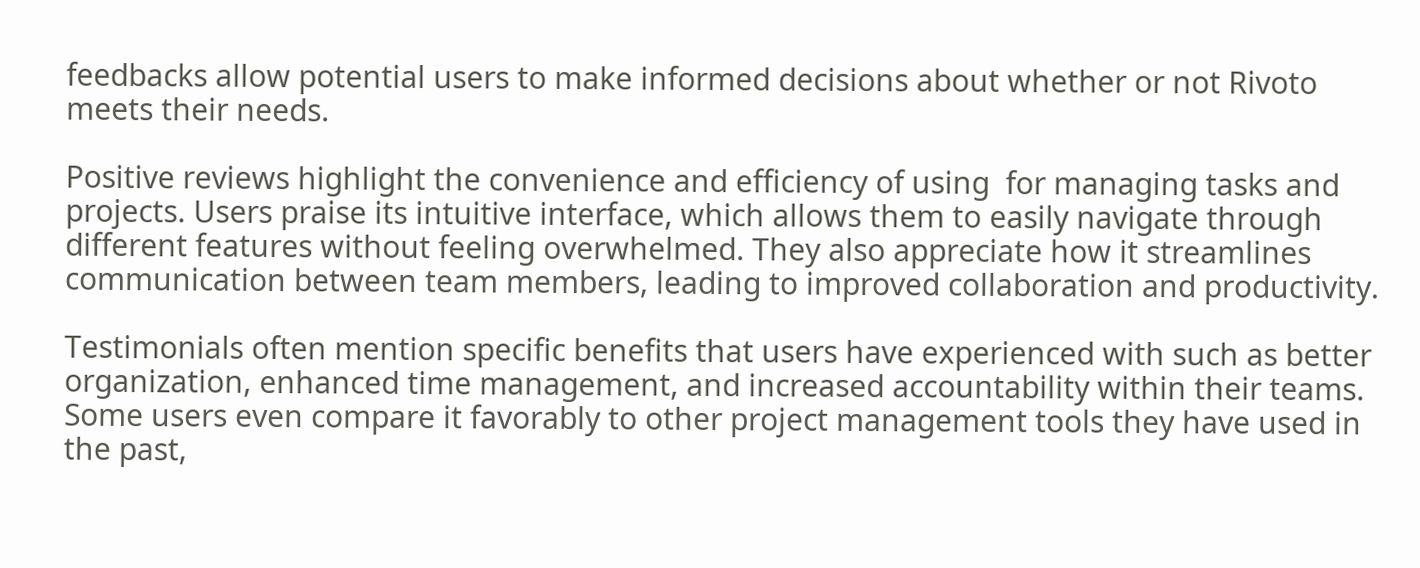feedbacks allow potential users to make informed decisions about whether or not Rivoto meets their needs.

Positive reviews highlight the convenience and efficiency of using  for managing tasks and projects. Users praise its intuitive interface, which allows them to easily navigate through different features without feeling overwhelmed. They also appreciate how it streamlines communication between team members, leading to improved collaboration and productivity.

Testimonials often mention specific benefits that users have experienced with such as better organization, enhanced time management, and increased accountability within their teams. Some users even compare it favorably to other project management tools they have used in the past,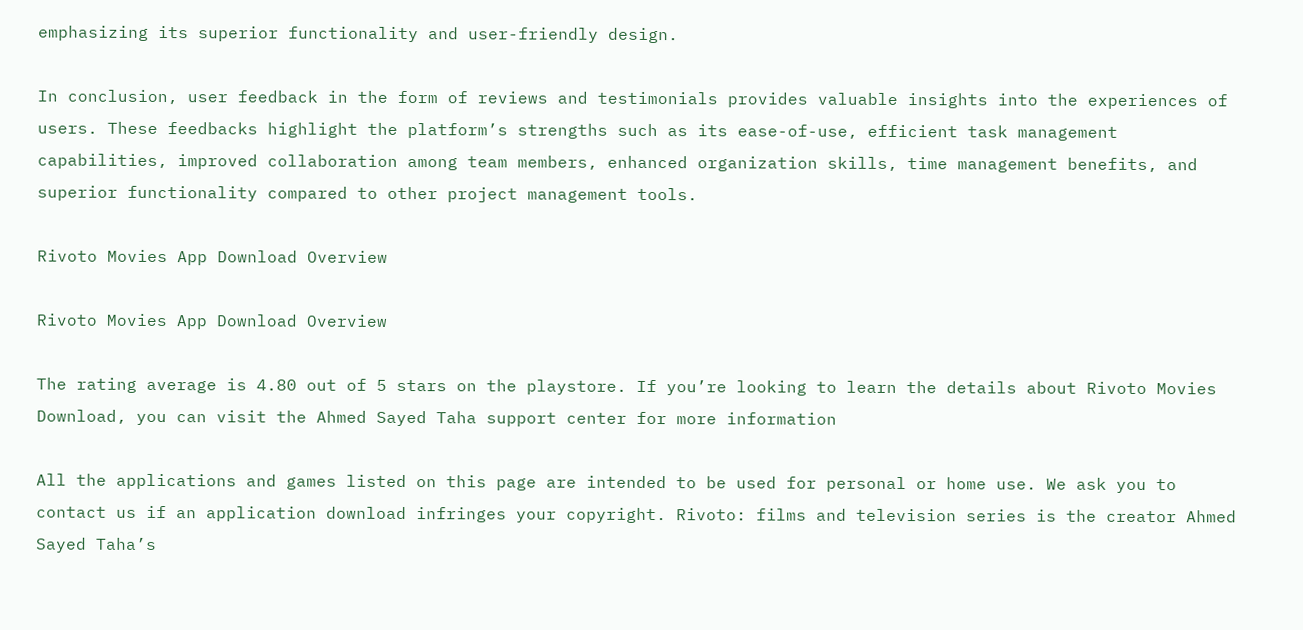emphasizing its superior functionality and user-friendly design.

In conclusion, user feedback in the form of reviews and testimonials provides valuable insights into the experiences of users. These feedbacks highlight the platform’s strengths such as its ease-of-use, efficient task management capabilities, improved collaboration among team members, enhanced organization skills, time management benefits, and superior functionality compared to other project management tools.

Rivoto Movies App Download Overview

Rivoto Movies App Download Overview

The rating average is 4.80 out of 5 stars on the playstore. If you’re looking to learn the details about Rivoto Movies Download, you can visit the Ahmed Sayed Taha support center for more information

All the applications and games listed on this page are intended to be used for personal or home use. We ask you to contact us if an application download infringes your copyright. Rivoto: films and television series is the creator Ahmed Sayed Taha’s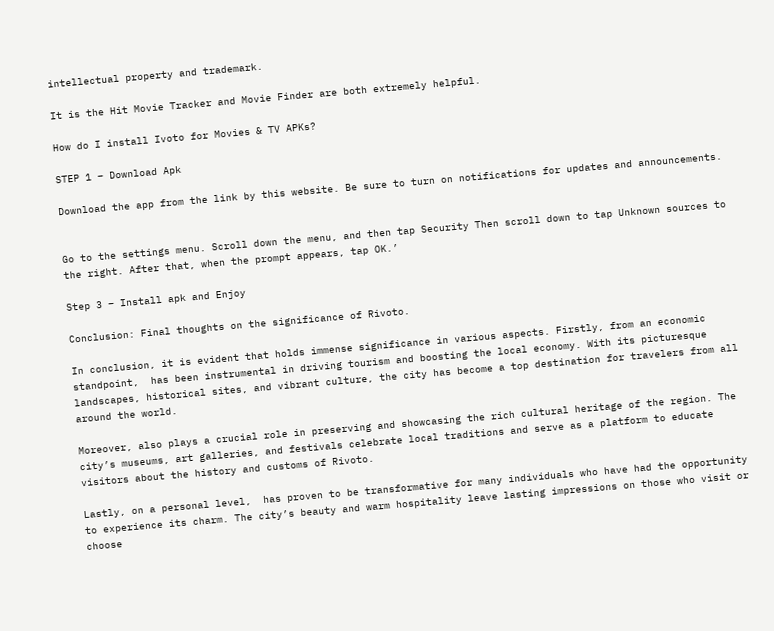intellectual property and trademark.

It is the Hit Movie Tracker and Movie Finder are both extremely helpful.

How do I install Ivoto for Movies & TV APKs?

STEP 1 – Download Apk

Download the app from the link by this website. Be sure to turn on notifications for updates and announcements.


Go to the settings menu. Scroll down the menu, and then tap Security Then scroll down to tap Unknown sources to the right. After that, when the prompt appears, tap OK.’

Step 3 – Install apk and Enjoy

Conclusion: Final thoughts on the significance of Rivoto.

In conclusion, it is evident that holds immense significance in various aspects. Firstly, from an economic standpoint,  has been instrumental in driving tourism and boosting the local economy. With its picturesque landscapes, historical sites, and vibrant culture, the city has become a top destination for travelers from all around the world.

Moreover, also plays a crucial role in preserving and showcasing the rich cultural heritage of the region. The city’s museums, art galleries, and festivals celebrate local traditions and serve as a platform to educate visitors about the history and customs of Rivoto.

Lastly, on a personal level,  has proven to be transformative for many individuals who have had the opportunity to experience its charm. The city’s beauty and warm hospitality leave lasting impressions on those who visit or choose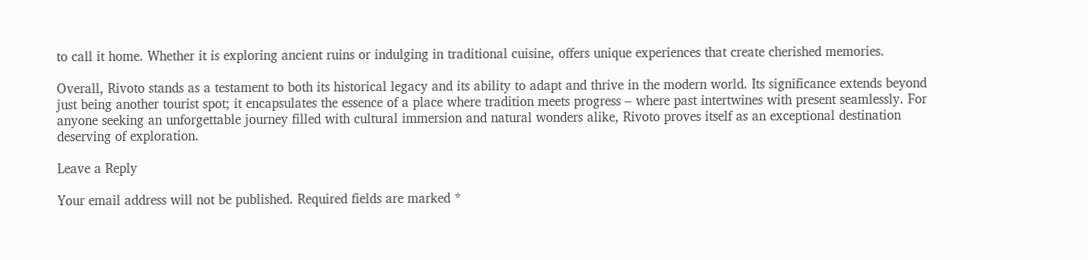to call it home. Whether it is exploring ancient ruins or indulging in traditional cuisine, offers unique experiences that create cherished memories.

Overall, Rivoto stands as a testament to both its historical legacy and its ability to adapt and thrive in the modern world. Its significance extends beyond just being another tourist spot; it encapsulates the essence of a place where tradition meets progress – where past intertwines with present seamlessly. For anyone seeking an unforgettable journey filled with cultural immersion and natural wonders alike, Rivoto proves itself as an exceptional destination deserving of exploration.

Leave a Reply

Your email address will not be published. Required fields are marked *